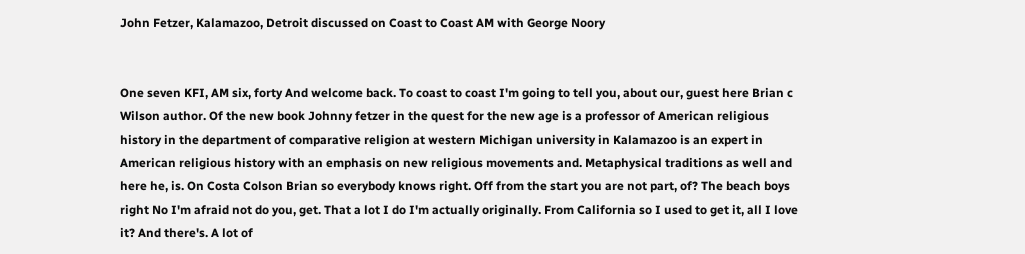John Fetzer, Kalamazoo, Detroit discussed on Coast to Coast AM with George Noory


One seven KFI, AM six, forty And welcome back. To coast to coast I'm going to tell you, about our, guest here Brian c Wilson author. Of the new book Johnny fetzer in the quest for the new age is a professor of American religious history in the department of comparative religion at western Michigan university in Kalamazoo is an expert in American religious history with an emphasis on new religious movements and. Metaphysical traditions as well and here he, is. On Costa Colson Brian so everybody knows right. Off from the start you are not part, of? The beach boys right No I'm afraid not do you, get. That a lot I do I'm actually originally. From California so I used to get it, all I love it? And there's. A lot of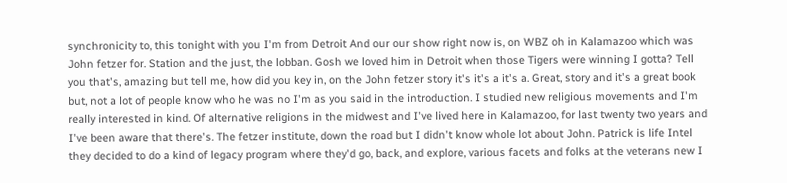synchronicity to, this tonight with you I'm from Detroit And our our show right now is, on WBZ oh in Kalamazoo which was John fetzer for. Station and the just, the lobban. Gosh we loved him in Detroit when those Tigers were winning I gotta? Tell you that's, amazing but tell me, how did you key in, on the John fetzer story it's it's a it's a. Great, story and it's a great book but, not a lot of people know who he was no I'm as you said in the introduction. I studied new religious movements and I'm really interested in kind. Of alternative religions in the midwest and I've lived here in Kalamazoo, for last twenty two years and I've been aware that there's. The fetzer institute, down the road but I didn't know whole lot about John. Patrick is life Intel they decided to do a kind of legacy program where they'd go, back, and explore, various facets and folks at the veterans new I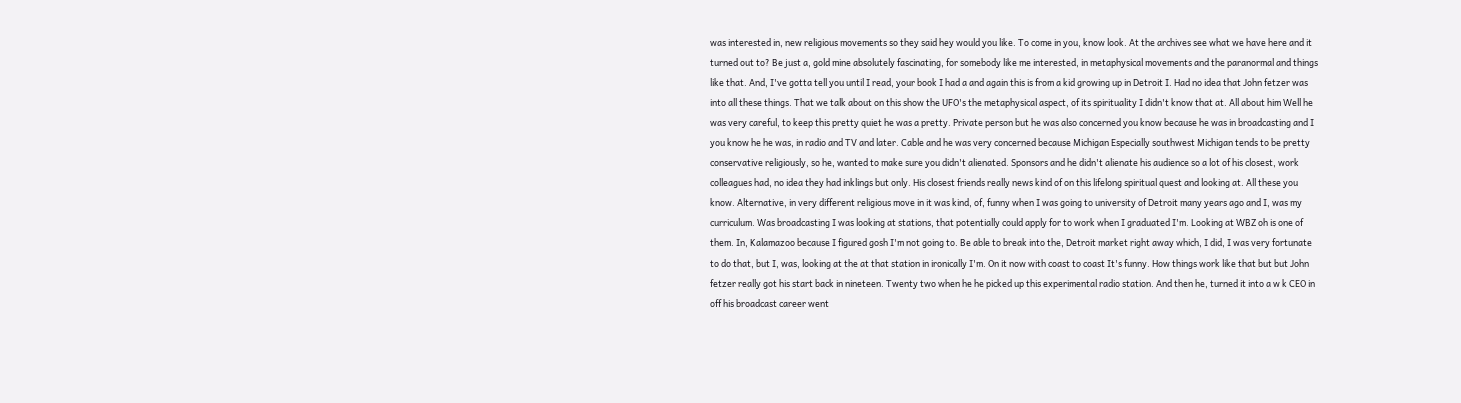was interested in, new religious movements so they said hey would you like. To come in you, know look. At the archives see what we have here and it turned out to? Be just a, gold mine absolutely fascinating, for somebody like me interested, in metaphysical movements and the paranormal and things like that. And, I've gotta tell you until I read, your book I had a and again this is from a kid growing up in Detroit I. Had no idea that John fetzer was into all these things. That we talk about on this show the UFO's the metaphysical aspect, of its spirituality I didn't know that at. All about him Well he was very careful, to keep this pretty quiet he was a pretty. Private person but he was also concerned you know because he was in broadcasting and I you know he he was, in radio and TV and later. Cable and he was very concerned because Michigan Especially southwest Michigan tends to be pretty conservative religiously, so he, wanted to make sure you didn't alienated. Sponsors and he didn't alienate his audience so a lot of his closest, work colleagues had, no idea they had inklings but only. His closest friends really news kind of on this lifelong spiritual quest and looking at. All these you know. Alternative, in very different religious move in it was kind, of, funny when I was going to university of Detroit many years ago and I, was my curriculum. Was broadcasting I was looking at stations, that potentially could apply for to work when I graduated I'm. Looking at WBZ oh is one of them. In, Kalamazoo because I figured gosh I'm not going to. Be able to break into the, Detroit market right away which, I did, I was very fortunate to do that, but I, was, looking at the at that station in ironically I'm. On it now with coast to coast It's funny. How things work like that but but John fetzer really got his start back in nineteen. Twenty two when he he picked up this experimental radio station. And then he, turned it into a w k CEO in off his broadcast career went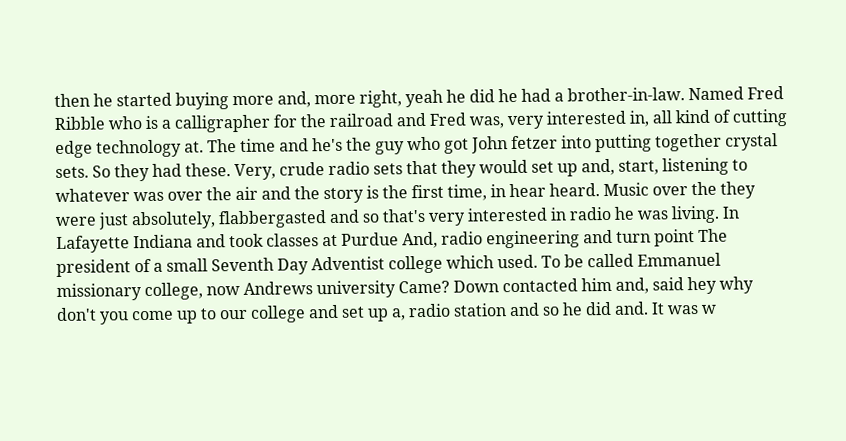then he started buying more and, more right, yeah he did he had a brother-in-law. Named Fred Ribble who is a calligrapher for the railroad and Fred was, very interested in, all kind of cutting edge technology at. The time and he's the guy who got John fetzer into putting together crystal sets. So they had these. Very, crude radio sets that they would set up and, start, listening to whatever was over the air and the story is the first time, in hear heard. Music over the they were just absolutely, flabbergasted and so that's very interested in radio he was living. In Lafayette Indiana and took classes at Purdue And, radio engineering and turn point The president of a small Seventh Day Adventist college which used. To be called Emmanuel missionary college, now Andrews university Came? Down contacted him and, said hey why don't you come up to our college and set up a, radio station and so he did and. It was w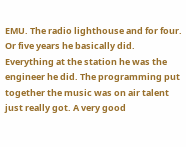EMU. The radio lighthouse and for four. Or five years he basically did. Everything at the station he was the engineer he did. The programming put together the music was on air talent just really got. A very good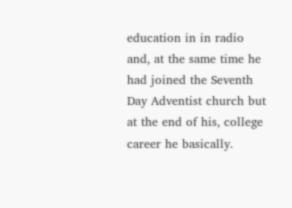education in in radio and, at the same time he had joined the Seventh Day Adventist church but at the end of his, college career he basically.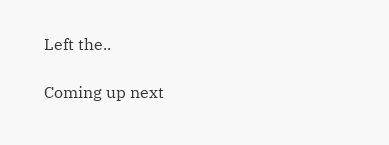Left the..

Coming up next